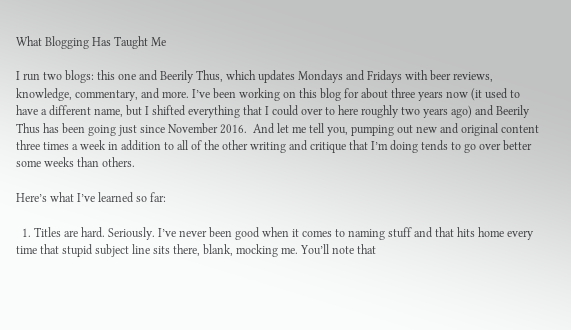What Blogging Has Taught Me

I run two blogs: this one and Beerily Thus, which updates Mondays and Fridays with beer reviews, knowledge, commentary, and more. I’ve been working on this blog for about three years now (it used to have a different name, but I shifted everything that I could over to here roughly two years ago) and Beerily Thus has been going just since November 2016.  And let me tell you, pumping out new and original content three times a week in addition to all of the other writing and critique that I’m doing tends to go over better some weeks than others.

Here’s what I’ve learned so far:

  1. Titles are hard. Seriously. I’ve never been good when it comes to naming stuff and that hits home every time that stupid subject line sits there, blank, mocking me. You’ll note that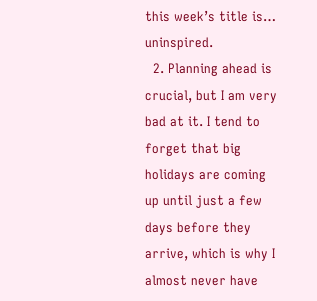this week’s title is… uninspired.
  2. Planning ahead is crucial, but I am very bad at it. I tend to forget that big holidays are coming up until just a few days before they arrive, which is why I almost never have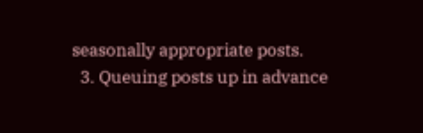seasonally appropriate posts.
  3. Queuing posts up in advance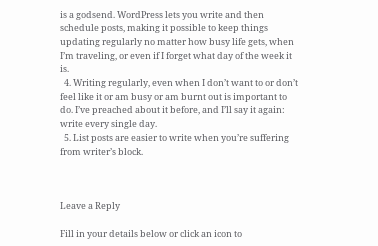is a godsend. WordPress lets you write and then schedule posts, making it possible to keep things updating regularly no matter how busy life gets, when I’m traveling, or even if I forget what day of the week it is.
  4. Writing regularly, even when I don’t want to or don’t feel like it or am busy or am burnt out is important to do. I’ve preached about it before, and I’ll say it again: write every single day.
  5. List posts are easier to write when you’re suffering from writer’s block.



Leave a Reply

Fill in your details below or click an icon to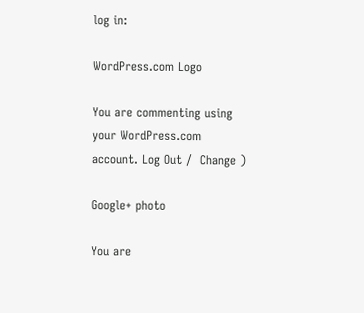log in:

WordPress.com Logo

You are commenting using your WordPress.com account. Log Out /  Change )

Google+ photo

You are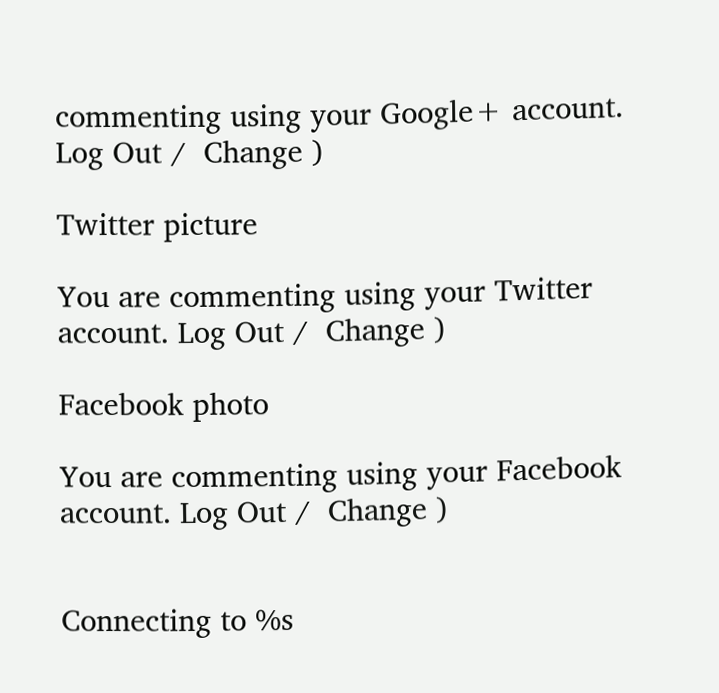commenting using your Google+ account. Log Out /  Change )

Twitter picture

You are commenting using your Twitter account. Log Out /  Change )

Facebook photo

You are commenting using your Facebook account. Log Out /  Change )


Connecting to %s